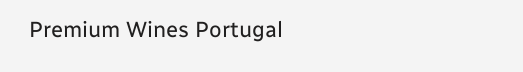Premium Wines Portugal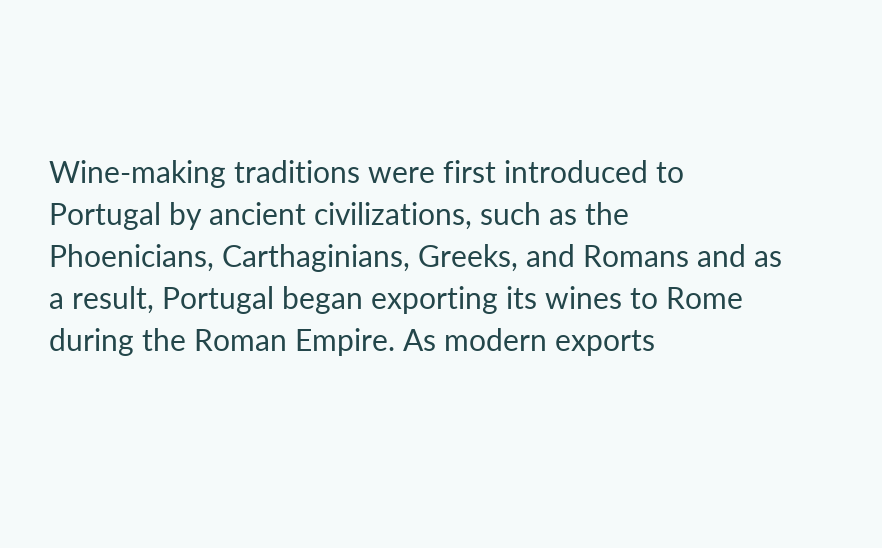Wine-making traditions were first introduced to Portugal by ancient civilizations, such as the Phoenicians, Carthaginians, Greeks, and Romans and as a result, Portugal began exporting its wines to Rome during the Roman Empire. As modern exports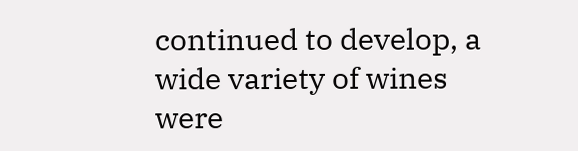continued to develop, a wide variety of wines were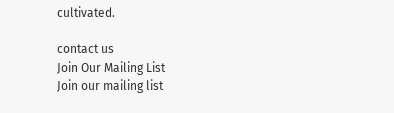cultivated.

contact us
Join Our Mailing List
Join our mailing list